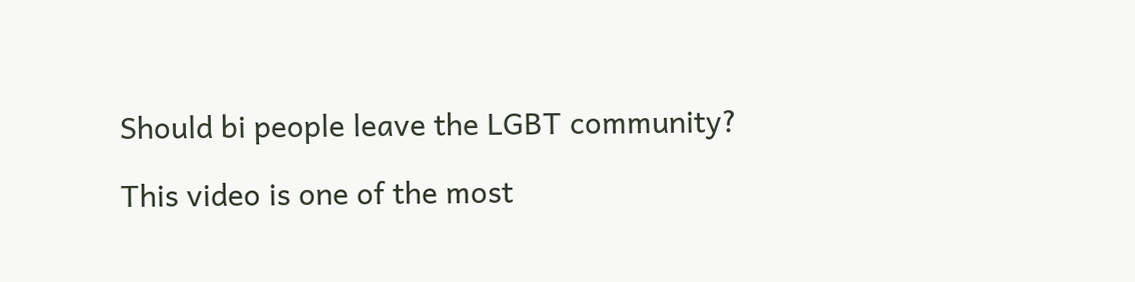Should bi people leave the LGBT community?

This video is one of the most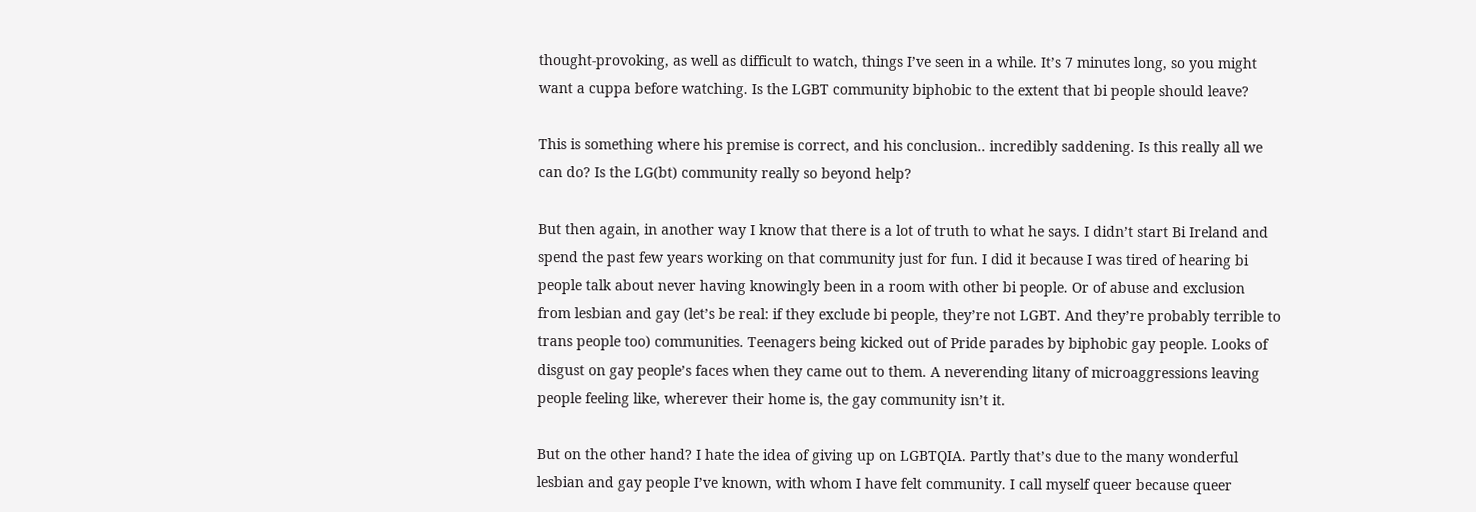thought-provoking, as well as difficult to watch, things I’ve seen in a while. It’s 7 minutes long, so you might want a cuppa before watching. Is the LGBT community biphobic to the extent that bi people should leave?

This is something where his premise is correct, and his conclusion.. incredibly saddening. Is this really all we can do? Is the LG(bt) community really so beyond help?

But then again, in another way I know that there is a lot of truth to what he says. I didn’t start Bi Ireland and spend the past few years working on that community just for fun. I did it because I was tired of hearing bi people talk about never having knowingly been in a room with other bi people. Or of abuse and exclusion from lesbian and gay (let’s be real: if they exclude bi people, they’re not LGBT. And they’re probably terrible to trans people too) communities. Teenagers being kicked out of Pride parades by biphobic gay people. Looks of disgust on gay people’s faces when they came out to them. A neverending litany of microaggressions leaving people feeling like, wherever their home is, the gay community isn’t it.

But on the other hand? I hate the idea of giving up on LGBTQIA. Partly that’s due to the many wonderful lesbian and gay people I’ve known, with whom I have felt community. I call myself queer because queer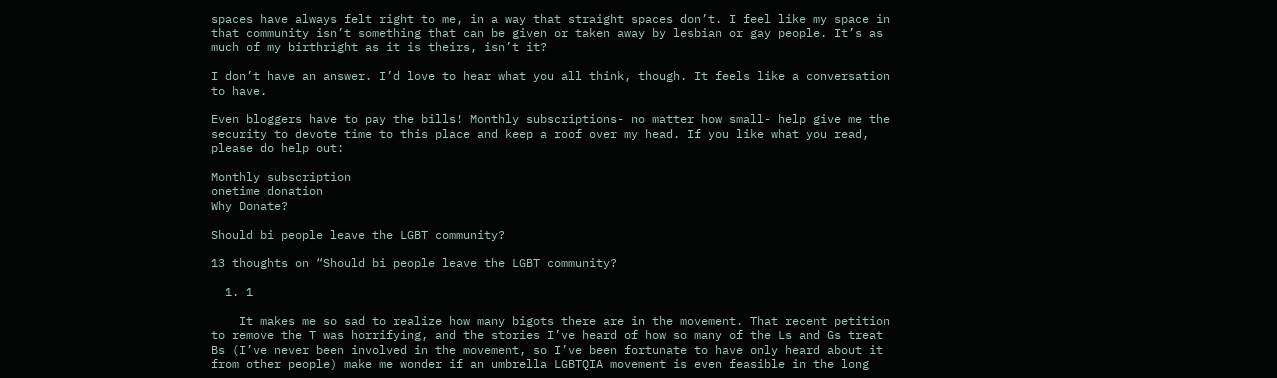spaces have always felt right to me, in a way that straight spaces don’t. I feel like my space in that community isn’t something that can be given or taken away by lesbian or gay people. It’s as much of my birthright as it is theirs, isn’t it?

I don’t have an answer. I’d love to hear what you all think, though. It feels like a conversation to have.

Even bloggers have to pay the bills! Monthly subscriptions- no matter how small- help give me the security to devote time to this place and keep a roof over my head. If you like what you read, please do help out:

Monthly subscription
onetime donation
Why Donate?

Should bi people leave the LGBT community?

13 thoughts on “Should bi people leave the LGBT community?

  1. 1

    It makes me so sad to realize how many bigots there are in the movement. That recent petition to remove the T was horrifying, and the stories I’ve heard of how so many of the Ls and Gs treat Bs (I’ve never been involved in the movement, so I’ve been fortunate to have only heard about it from other people) make me wonder if an umbrella LGBTQIA movement is even feasible in the long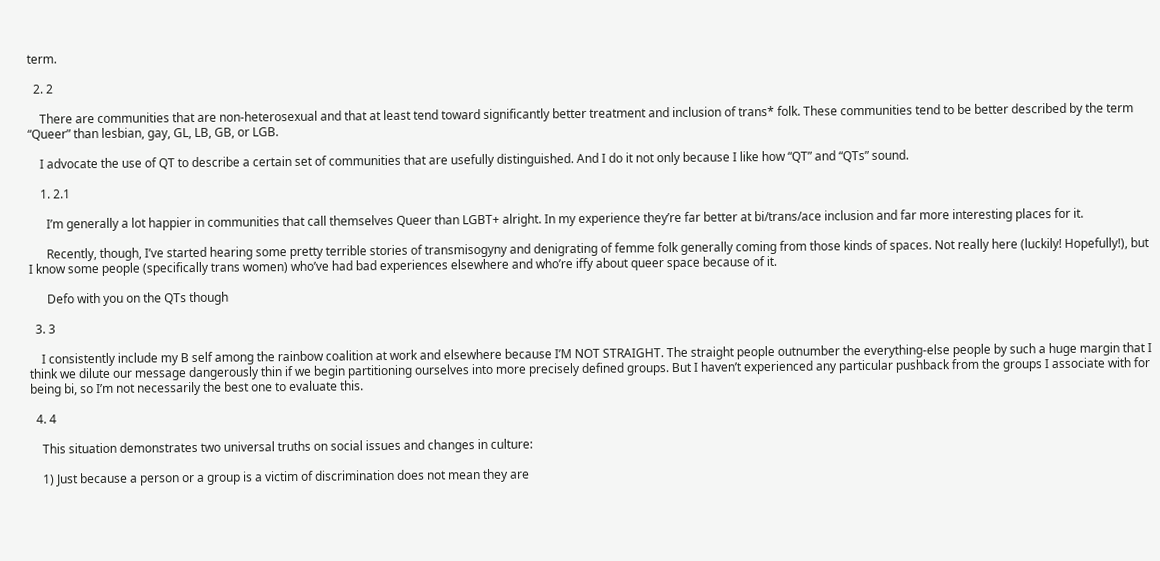term.

  2. 2

    There are communities that are non-heterosexual and that at least tend toward significantly better treatment and inclusion of trans* folk. These communities tend to be better described by the term “Queer” than lesbian, gay, GL, LB, GB, or LGB.

    I advocate the use of QT to describe a certain set of communities that are usefully distinguished. And I do it not only because I like how “QT” and “QTs” sound.

    1. 2.1

      I’m generally a lot happier in communities that call themselves Queer than LGBT+ alright. In my experience they’re far better at bi/trans/ace inclusion and far more interesting places for it.

      Recently, though, I’ve started hearing some pretty terrible stories of transmisogyny and denigrating of femme folk generally coming from those kinds of spaces. Not really here (luckily! Hopefully!), but I know some people (specifically trans women) who’ve had bad experiences elsewhere and who’re iffy about queer space because of it.

      Defo with you on the QTs though

  3. 3

    I consistently include my B self among the rainbow coalition at work and elsewhere because I’M NOT STRAIGHT. The straight people outnumber the everything-else people by such a huge margin that I think we dilute our message dangerously thin if we begin partitioning ourselves into more precisely defined groups. But I haven’t experienced any particular pushback from the groups I associate with for being bi, so I’m not necessarily the best one to evaluate this.

  4. 4

    This situation demonstrates two universal truths on social issues and changes in culture:

    1) Just because a person or a group is a victim of discrimination does not mean they are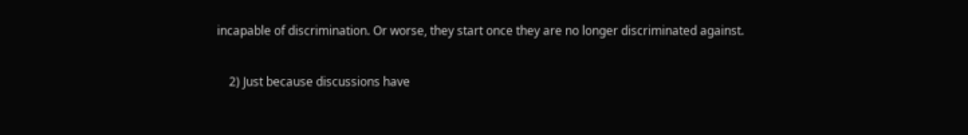incapable of discrimination. Or worse, they start once they are no longer discriminated against.

    2) Just because discussions have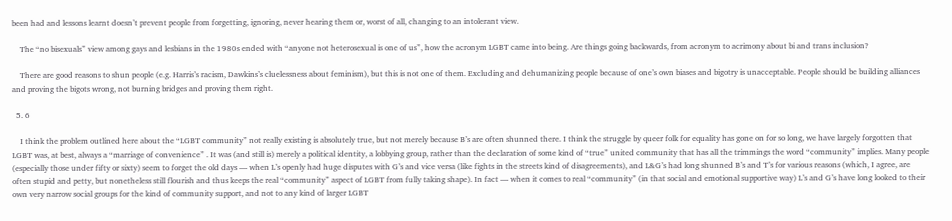been had and lessons learnt doesn’t prevent people from forgetting, ignoring, never hearing them or, worst of all, changing to an intolerant view.

    The “no bisexuals” view among gays and lesbians in the 1980s ended with “anyone not heterosexual is one of us”, how the acronym LGBT came into being. Are things going backwards, from acronym to acrimony about bi and trans inclusion?

    There are good reasons to shun people (e.g. Harris’s racism, Dawkins’s cluelessness about feminism), but this is not one of them. Excluding and dehumanizing people because of one’s own biases and bigotry is unacceptable. People should be building alliances and proving the bigots wrong, not burning bridges and proving them right.

  5. 6

    I think the problem outlined here about the “LGBT community” not really existing is absolutely true, but not merely because B’s are often shunned there. I think the struggle by queer folk for equality has gone on for so long, we have largely forgotten that LGBT was, at best, always a “marriage of convenience” . It was (and still is) merely a political identity, a lobbying group, rather than the declaration of some kind of “true” united community that has all the trimmings the word “community” implies. Many people (especially those under fifty or sixty) seem to forget the old days — when L’s openly had huge disputes with G’s and vice versa (like fights in the streets kind of disagreements), and L&G’s had long shunned B’s and T’s for various reasons (which, I agree, are often stupid and petty, but nonetheless still flourish and thus keeps the real “community” aspect of LGBT from fully taking shape). In fact — when it comes to real “community” (in that social and emotional supportive way) L’s and G’s have long looked to their own very narrow social groups for the kind of community support, and not to any kind of larger LGBT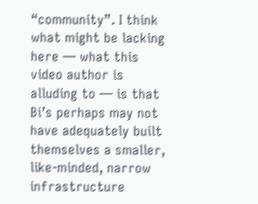“community”. I think what might be lacking here — what this video author is alluding to — is that Bi’s perhaps may not have adequately built themselves a smaller, like-minded, narrow infrastructure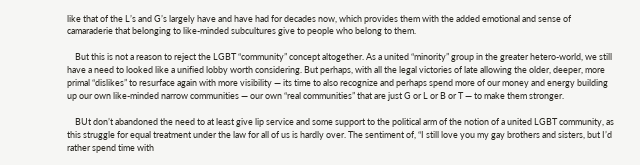like that of the L’s and G’s largely have and have had for decades now, which provides them with the added emotional and sense of camaraderie that belonging to like-minded subcultures give to people who belong to them.

    But this is not a reason to reject the LGBT “community” concept altogether. As a united “minority” group in the greater hetero-world, we still have a need to looked like a unified lobby worth considering. But perhaps, with all the legal victories of late allowing the older, deeper, more primal “dislikes” to resurface again with more visibility — its time to also recognize and perhaps spend more of our money and energy building up our own like-minded narrow communities — our own “real communities” that are just G or L or B or T — to make them stronger.

    BUt don’t abandoned the need to at least give lip service and some support to the political arm of the notion of a united LGBT community, as this struggle for equal treatment under the law for all of us is hardly over. The sentiment of, “I still love you my gay brothers and sisters, but I’d rather spend time with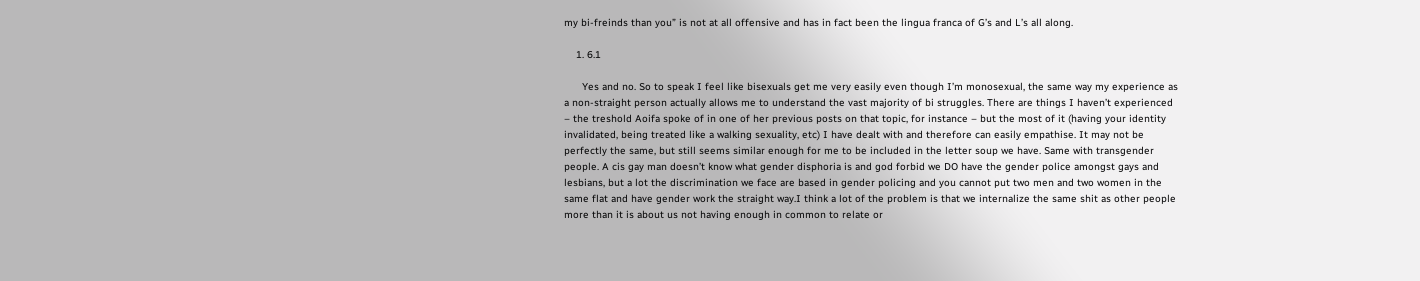my bi-freinds than you” is not at all offensive and has in fact been the lingua franca of G’s and L’s all along.

    1. 6.1

      Yes and no. So to speak I feel like bisexuals get me very easily even though I’m monosexual, the same way my experience as a non-straight person actually allows me to understand the vast majority of bi struggles. There are things I haven’t experienced – the treshold Aoifa spoke of in one of her previous posts on that topic, for instance – but the most of it (having your identity invalidated, being treated like a walking sexuality, etc) I have dealt with and therefore can easily empathise. It may not be perfectly the same, but still seems similar enough for me to be included in the letter soup we have. Same with transgender people. A cis gay man doesn’t know what gender disphoria is and god forbid we DO have the gender police amongst gays and lesbians, but a lot the discrimination we face are based in gender policing and you cannot put two men and two women in the same flat and have gender work the straight way.I think a lot of the problem is that we internalize the same shit as other people more than it is about us not having enough in common to relate or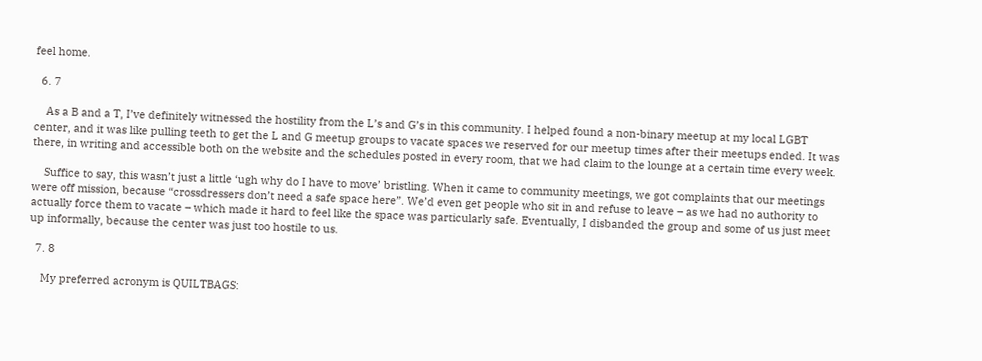feel home.

  6. 7

    As a B and a T, I’ve definitely witnessed the hostility from the L’s and G’s in this community. I helped found a non-binary meetup at my local LGBT center, and it was like pulling teeth to get the L and G meetup groups to vacate spaces we reserved for our meetup times after their meetups ended. It was there, in writing and accessible both on the website and the schedules posted in every room, that we had claim to the lounge at a certain time every week.

    Suffice to say, this wasn’t just a little ‘ugh why do I have to move’ bristling. When it came to community meetings, we got complaints that our meetings were off mission, because “crossdressers don’t need a safe space here”. We’d even get people who sit in and refuse to leave – as we had no authority to actually force them to vacate – which made it hard to feel like the space was particularly safe. Eventually, I disbanded the group and some of us just meet up informally, because the center was just too hostile to us.

  7. 8

    My preferred acronym is QUILTBAGS: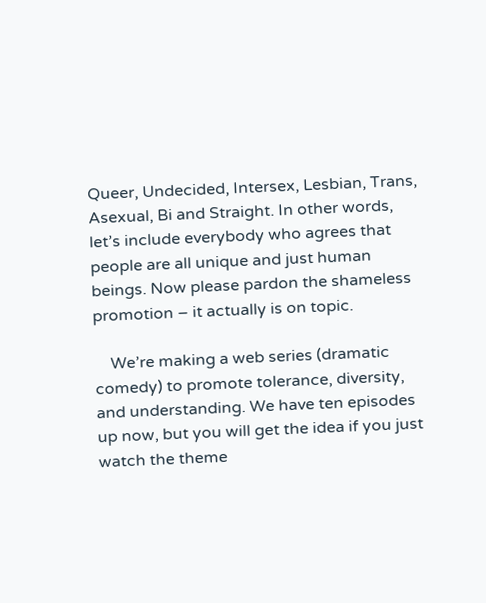Queer, Undecided, Intersex, Lesbian, Trans, Asexual, Bi and Straight. In other words, let’s include everybody who agrees that people are all unique and just human beings. Now please pardon the shameless promotion – it actually is on topic.

    We’re making a web series (dramatic comedy) to promote tolerance, diversity, and understanding. We have ten episodes up now, but you will get the idea if you just watch the theme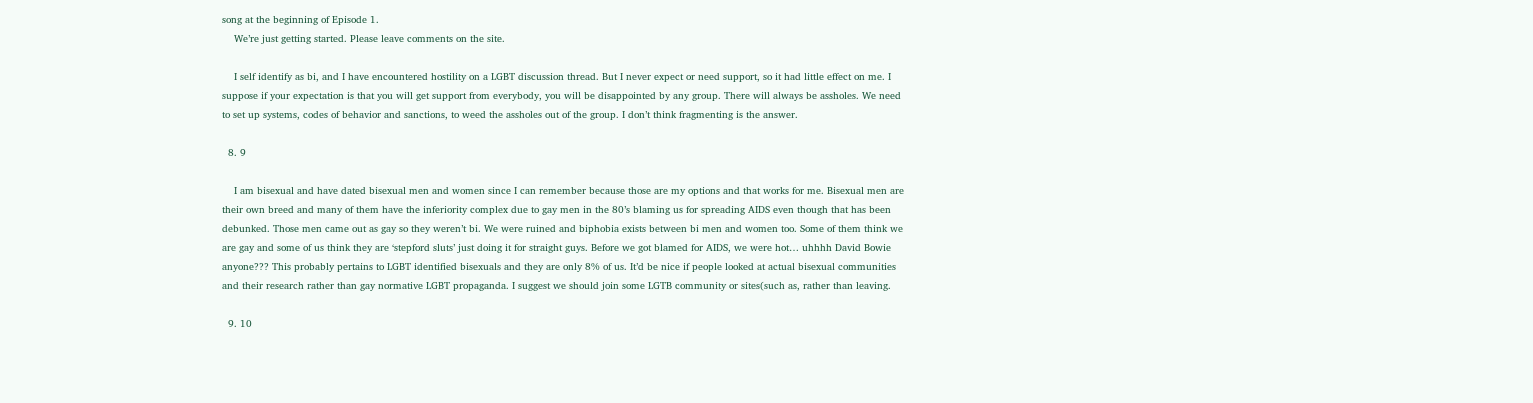song at the beginning of Episode 1.
    We’re just getting started. Please leave comments on the site.

    I self identify as bi, and I have encountered hostility on a LGBT discussion thread. But I never expect or need support, so it had little effect on me. I suppose if your expectation is that you will get support from everybody, you will be disappointed by any group. There will always be assholes. We need to set up systems, codes of behavior and sanctions, to weed the assholes out of the group. I don’t think fragmenting is the answer.

  8. 9

    I am bisexual and have dated bisexual men and women since I can remember because those are my options and that works for me. Bisexual men are their own breed and many of them have the inferiority complex due to gay men in the 80’s blaming us for spreading AIDS even though that has been debunked. Those men came out as gay so they weren’t bi. We were ruined and biphobia exists between bi men and women too. Some of them think we are gay and some of us think they are ‘stepford sluts’ just doing it for straight guys. Before we got blamed for AIDS, we were hot… uhhhh David Bowie anyone??? This probably pertains to LGBT identified bisexuals and they are only 8% of us. It’d be nice if people looked at actual bisexual communities and their research rather than gay normative LGBT propaganda. I suggest we should join some LGTB community or sites(such as, rather than leaving.

  9. 10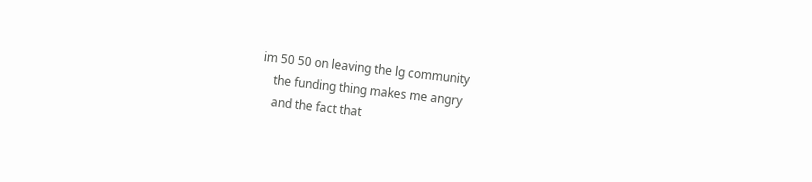im 50 50 on leaving the lg community
    the funding thing makes me angry
    and the fact that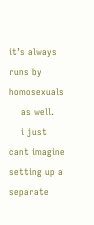it’s always runs by homosexuals
    as well.
    i just cant imagine setting up a separate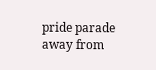pride parade away from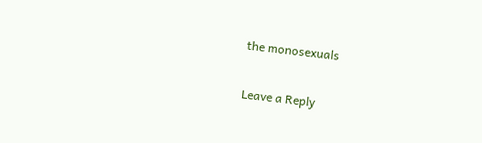the monosexuals

Leave a Reply